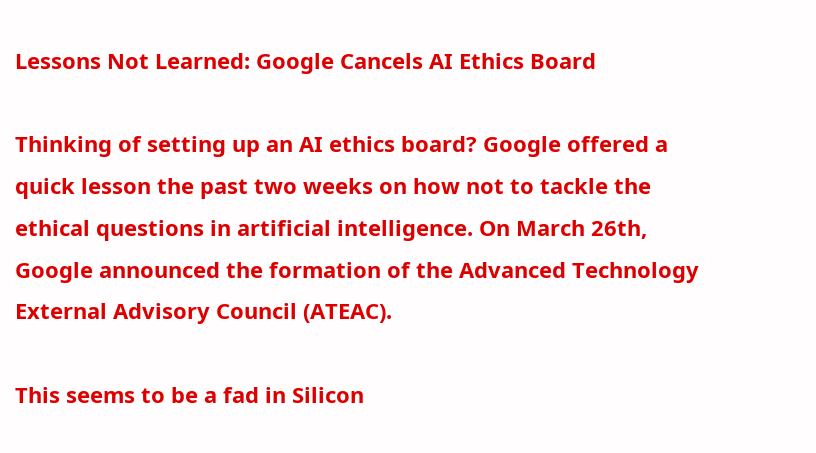Lessons Not Learned: Google Cancels AI Ethics Board

Thinking of setting up an AI ethics board? Google offered a quick lesson the past two weeks on how not to tackle the ethical questions in artificial intelligence. On March 26th, Google announced the formation of the Advanced Technology External Advisory Council (ATEAC).

This seems to be a fad in Silicon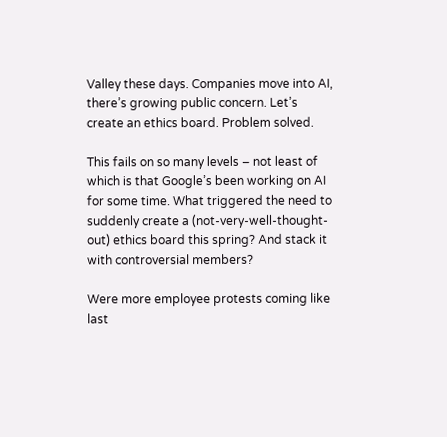Valley these days. Companies move into AI, there’s growing public concern. Let’s create an ethics board. Problem solved.

This fails on so many levels – not least of which is that Google’s been working on AI for some time. What triggered the need to suddenly create a (not-very-well-thought-out) ethics board this spring? And stack it with controversial members?

Were more employee protests coming like last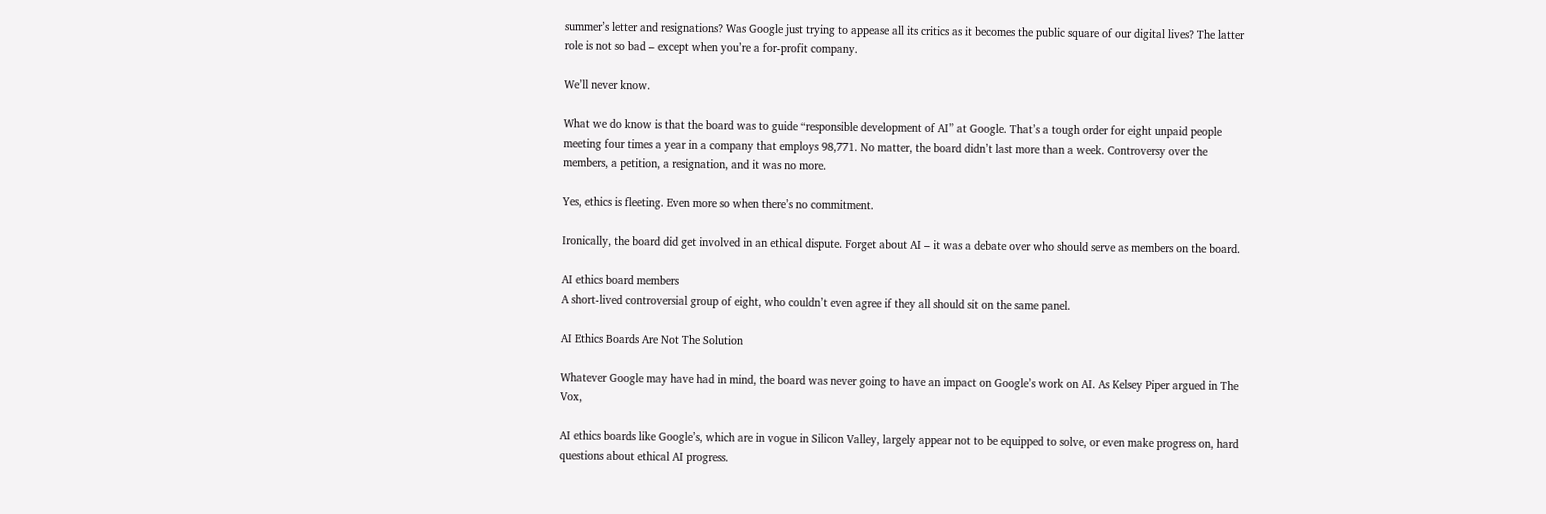summer’s letter and resignations? Was Google just trying to appease all its critics as it becomes the public square of our digital lives? The latter role is not so bad – except when you’re a for-profit company.

We’ll never know.

What we do know is that the board was to guide “responsible development of AI” at Google. That’s a tough order for eight unpaid people meeting four times a year in a company that employs 98,771. No matter, the board didn’t last more than a week. Controversy over the members, a petition, a resignation, and it was no more.

Yes, ethics is fleeting. Even more so when there’s no commitment.

Ironically, the board did get involved in an ethical dispute. Forget about AI – it was a debate over who should serve as members on the board.

AI ethics board members
A short-lived controversial group of eight, who couldn’t even agree if they all should sit on the same panel.

AI Ethics Boards Are Not The Solution

Whatever Google may have had in mind, the board was never going to have an impact on Google’s work on AI. As Kelsey Piper argued in The Vox,

AI ethics boards like Google’s, which are in vogue in Silicon Valley, largely appear not to be equipped to solve, or even make progress on, hard questions about ethical AI progress.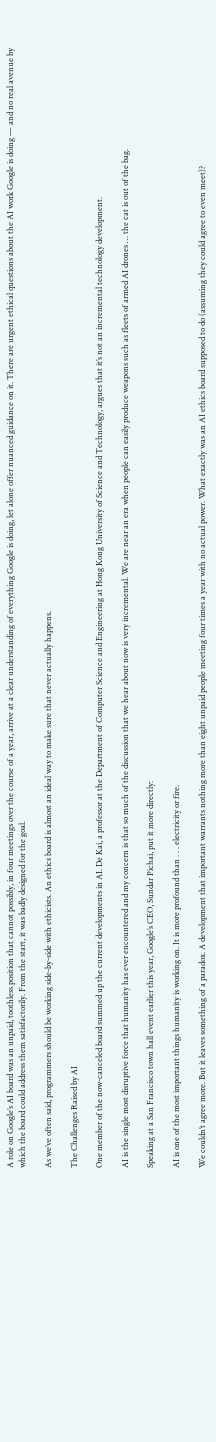A role on Google’s AI board was an unpaid, toothless position that cannot possibly, in four meetings over the course of a year, arrive at a clear understanding of everything Google is doing, let alone offer nuanced guidance on it. There are urgent ethical questions about the AI work Google is doing — and no real avenue by which the board could address them satisfactorily. From the start, it was badly designed for the goal.

As we’ve often said, programmers should be working side-by-side with ethicists. An ethics board is almost an ideal way to make sure that never actually happens.

The Challenges Raised by AI

One member of the now-canceled board summed up the current developments in AI. De Kai, a professor at the Department of Computer Science and Engineering at Hong Kong University of Science and Technology, argues that it’s not an incremental technology development.

AI is the single most disruptive force that humanity has ever encountered and my concern is that so much of the discussion that we hear about now is very incremental. We are near an era when people can easily produce weapons such as fleets of armed AI drones … the cat is out of the bag.

Speaking at a San Francisco town hall event earlier this year, Google’s CEO, Sundar Pichai, put it more directly:

AI is one of the most important things humanity is working on. It is more profound than . . . electricity or fire.

We couldn’t agree more. But it leaves something of a paradox. A development that important warrants nothing more than eight unpaid people meeting four times a year with no actual power. What exactly was an AI ethics board supposed to do (assuming they could agree to even meet)?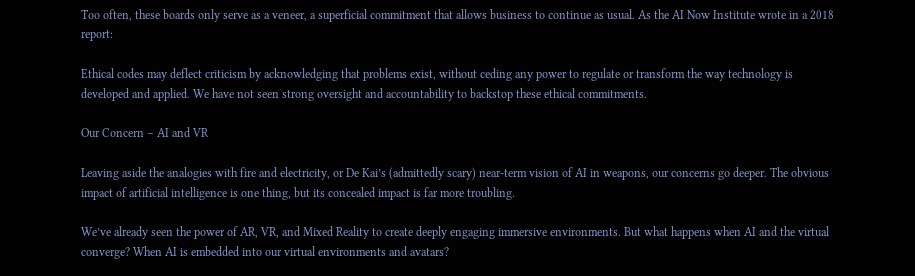Too often, these boards only serve as a veneer, a superficial commitment that allows business to continue as usual. As the AI Now Institute wrote in a 2018 report:

Ethical codes may deflect criticism by acknowledging that problems exist, without ceding any power to regulate or transform the way technology is developed and applied. We have not seen strong oversight and accountability to backstop these ethical commitments.

Our Concern – AI and VR

Leaving aside the analogies with fire and electricity, or De Kai’s (admittedly scary) near-term vision of AI in weapons, our concerns go deeper. The obvious impact of artificial intelligence is one thing, but its concealed impact is far more troubling.

We’ve already seen the power of AR, VR, and Mixed Reality to create deeply engaging immersive environments. But what happens when AI and the virtual converge? When AI is embedded into our virtual environments and avatars?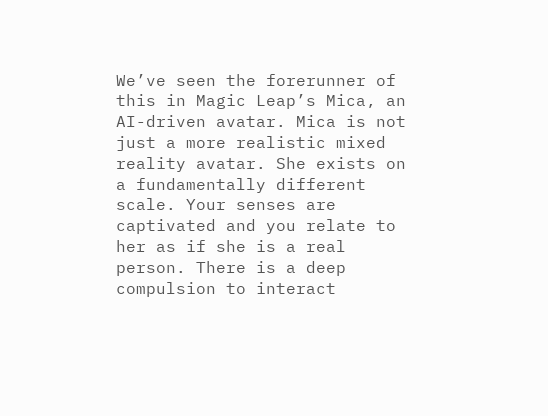We’ve seen the forerunner of this in Magic Leap’s Mica, an AI-driven avatar. Mica is not just a more realistic mixed reality avatar. She exists on a fundamentally different scale. Your senses are captivated and you relate to her as if she is a real person. There is a deep compulsion to interact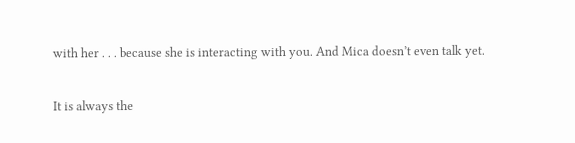with her . . . because she is interacting with you. And Mica doesn’t even talk yet.

It is always the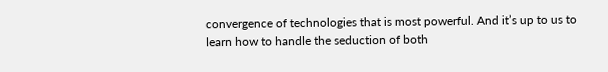convergence of technologies that is most powerful. And it’s up to us to learn how to handle the seduction of both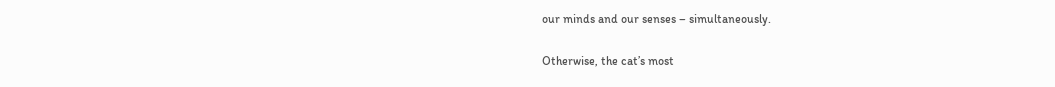our minds and our senses – simultaneously.

Otherwise, the cat’s most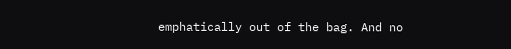emphatically out of the bag. And no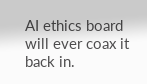AI ethics board will ever coax it back in.